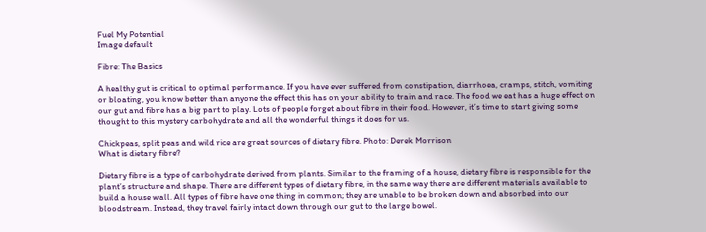Fuel My Potential
Image default

Fibre: The Basics

A healthy gut is critical to optimal performance. If you have ever suffered from constipation, diarrhoea, cramps, stitch, vomiting or bloating, you know better than anyone the effect this has on your ability to train and race. The food we eat has a huge effect on our gut and fibre has a big part to play. Lots of people forget about fibre in their food. However, it’s time to start giving some thought to this mystery carbohydrate and all the wonderful things it does for us.

Chickpeas, split peas and wild rice are great sources of dietary fibre. Photo: Derek Morrison
What is dietary fibre?

Dietary fibre is a type of carbohydrate derived from plants. Similar to the framing of a house, dietary fibre is responsible for the plant’s structure and shape. There are different types of dietary fibre, in the same way there are different materials available to build a house wall. All types of fibre have one thing in common; they are unable to be broken down and absorbed into our bloodstream. Instead, they travel fairly intact down through our gut to the large bowel.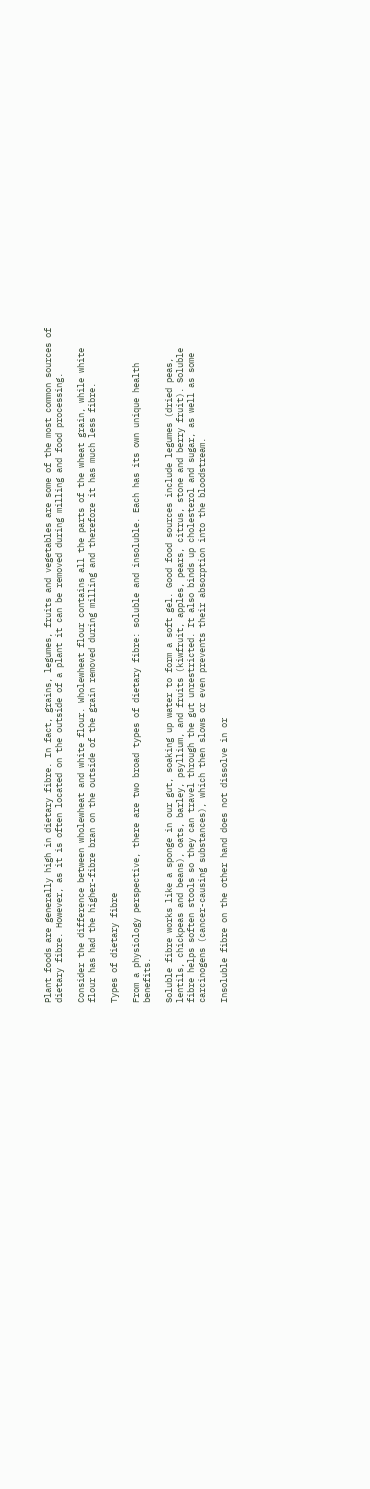Plant foods are generally high in dietary fibre. In fact, grains, legumes, fruits and vegetables are some of the most common sources of dietary fibre. However, as it is often located on the outside of a plant it can be removed during milling and food processing.

Consider the difference between wholewheat and white flour. Wholewheat flour contains all the parts of the wheat grain, while white flour has had the higher-fibre bran on the outside of the grain removed during milling and therefore it has much less fibre.

Types of dietary fibre

From a physiology perspective, there are two broad types of dietary fibre: soluble and insoluble. Each has its own unique health benefits.

Soluble fibre works like a sponge in our gut, soaking up water to form a soft gel. Good food sources include legumes (dried peas, lentils, chickpeas and beans), oats, barley, psyllium, and fruits (kiwfruit, apples, pears, citrus, stone and berry fruit). Soluble fibre helps soften stools so they can travel through the gut unrestricted. It also binds up cholesterol and sugar, as well as some carcinogens (cancer-causing substances), which then slows or even prevents their absorption into the bloodstream.

Insoluble fibre on the other hand does not dissolve in or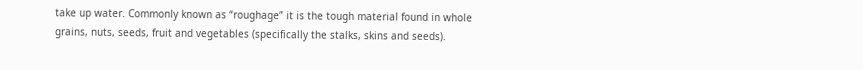take up water. Commonly known as “roughage” it is the tough material found in whole grains, nuts, seeds, fruit and vegetables (specifically the stalks, skins and seeds).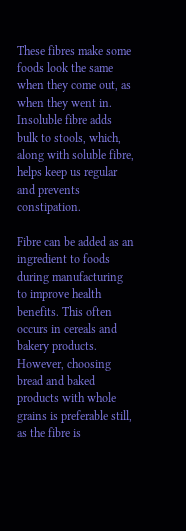These fibres make some foods look the same when they come out, as when they went in. Insoluble fibre adds bulk to stools, which, along with soluble fibre, helps keep us regular and prevents constipation.

Fibre can be added as an ingredient to foods during manufacturing to improve health benefits. This often occurs in cereals and bakery products. However, choosing bread and baked products with whole grains is preferable still, as the fibre is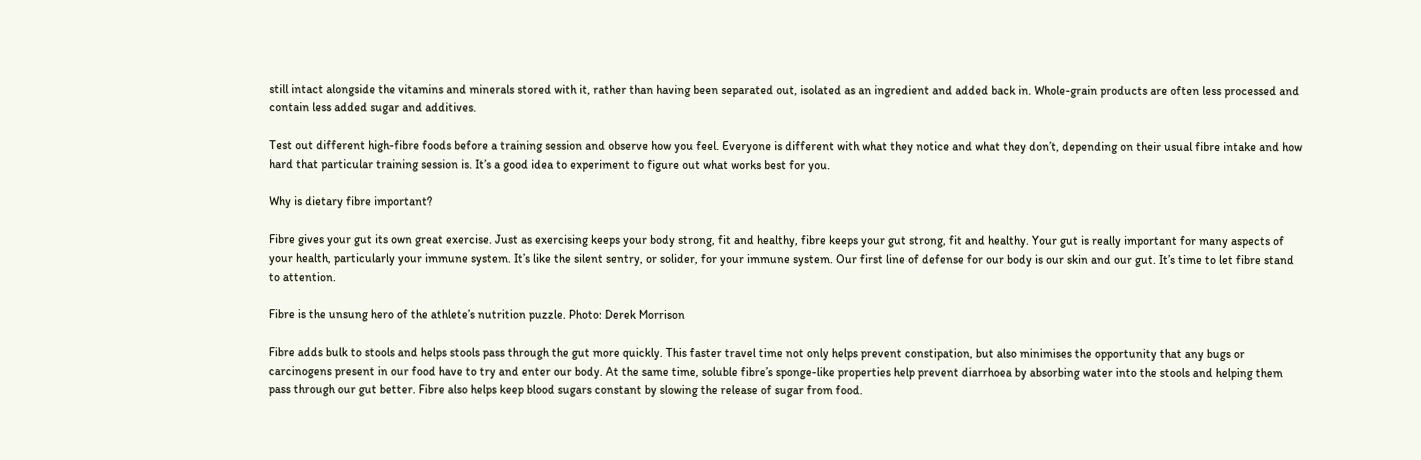still intact alongside the vitamins and minerals stored with it, rather than having been separated out, isolated as an ingredient and added back in. Whole-grain products are often less processed and contain less added sugar and additives.

Test out different high-fibre foods before a training session and observe how you feel. Everyone is different with what they notice and what they don’t, depending on their usual fibre intake and how hard that particular training session is. It’s a good idea to experiment to figure out what works best for you.

Why is dietary fibre important?

Fibre gives your gut its own great exercise. Just as exercising keeps your body strong, fit and healthy, fibre keeps your gut strong, fit and healthy. Your gut is really important for many aspects of your health, particularly your immune system. It’s like the silent sentry, or solider, for your immune system. Our first line of defense for our body is our skin and our gut. It’s time to let fibre stand to attention.

Fibre is the unsung hero of the athlete’s nutrition puzzle. Photo: Derek Morrison

Fibre adds bulk to stools and helps stools pass through the gut more quickly. This faster travel time not only helps prevent constipation, but also minimises the opportunity that any bugs or carcinogens present in our food have to try and enter our body. At the same time, soluble fibre’s sponge-like properties help prevent diarrhoea by absorbing water into the stools and helping them pass through our gut better. Fibre also helps keep blood sugars constant by slowing the release of sugar from food.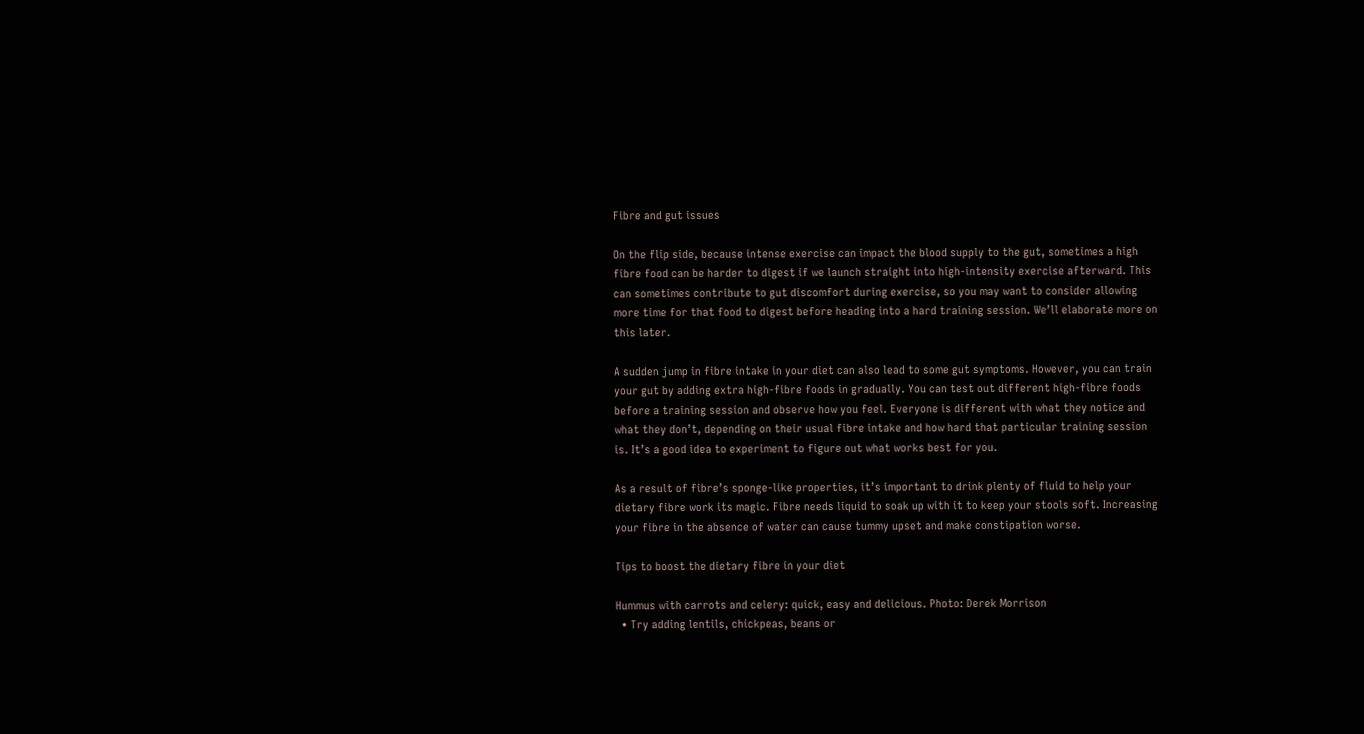Fibre and gut issues

On the flip side, because intense exercise can impact the blood supply to the gut, sometimes a high fibre food can be harder to digest if we launch straight into high-intensity exercise afterward. This can sometimes contribute to gut discomfort during exercise, so you may want to consider allowing more time for that food to digest before heading into a hard training session. We’ll elaborate more on this later.

A sudden jump in fibre intake in your diet can also lead to some gut symptoms. However, you can train your gut by adding extra high-fibre foods in gradually. You can test out different high-fibre foods before a training session and observe how you feel. Everyone is different with what they notice and what they don’t, depending on their usual fibre intake and how hard that particular training session is. It’s a good idea to experiment to figure out what works best for you.

As a result of fibre’s sponge-like properties, it’s important to drink plenty of fluid to help your dietary fibre work its magic. Fibre needs liquid to soak up with it to keep your stools soft. Increasing your fibre in the absence of water can cause tummy upset and make constipation worse.

Tips to boost the dietary fibre in your diet

Hummus with carrots and celery: quick, easy and delicious. Photo: Derek Morrison
  • Try adding lentils, chickpeas, beans or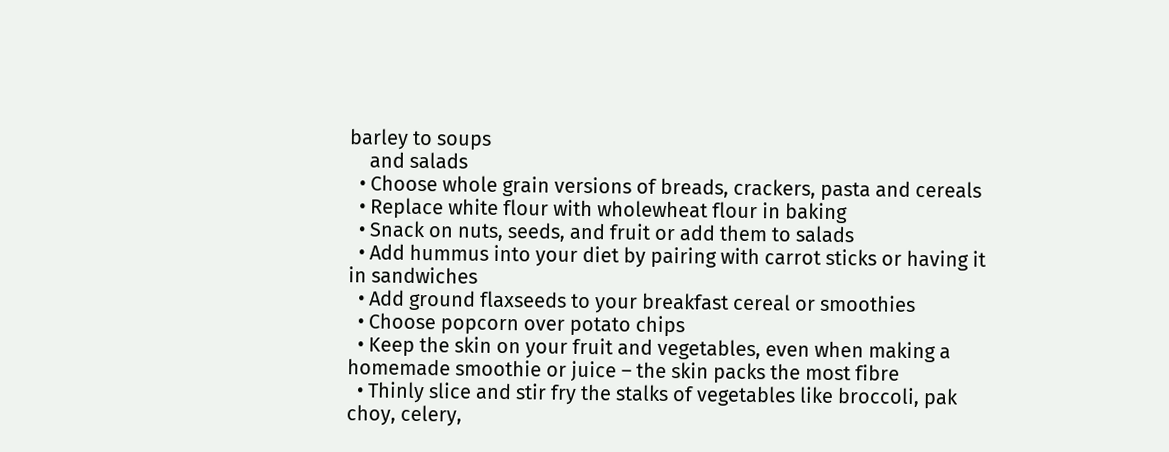barley to soups
    and salads
  • Choose whole grain versions of breads, crackers, pasta and cereals
  • Replace white flour with wholewheat flour in baking
  • Snack on nuts, seeds, and fruit or add them to salads
  • Add hummus into your diet by pairing with carrot sticks or having it in sandwiches
  • Add ground flaxseeds to your breakfast cereal or smoothies
  • Choose popcorn over potato chips
  • Keep the skin on your fruit and vegetables, even when making a homemade smoothie or juice – the skin packs the most fibre
  • Thinly slice and stir fry the stalks of vegetables like broccoli, pak choy, celery,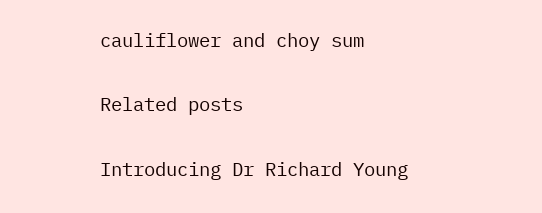cauliflower and choy sum

Related posts

Introducing Dr Richard Young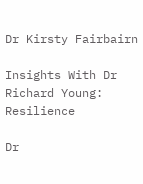Dr Kirsty Fairbairn

Insights With Dr Richard Young: Resilience

Dr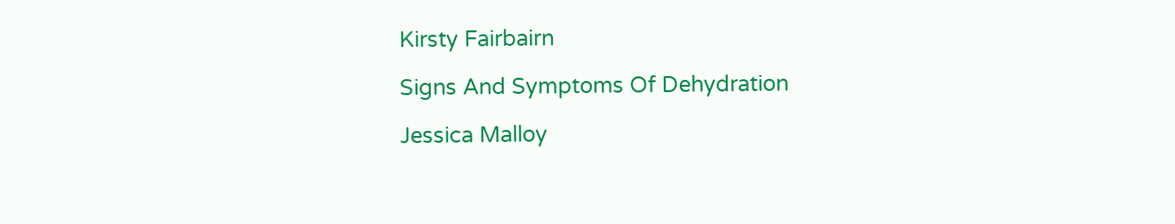Kirsty Fairbairn

Signs And Symptoms Of Dehydration

Jessica Malloy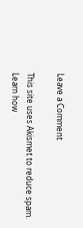Leave a Comment

This site uses Akismet to reduce spam. Learn how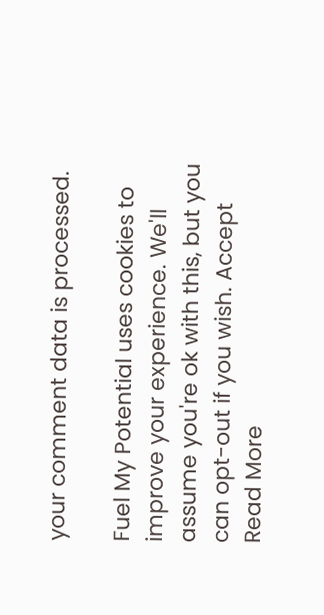your comment data is processed.

Fuel My Potential uses cookies to improve your experience. We'll assume you're ok with this, but you can opt-out if you wish. Accept Read More